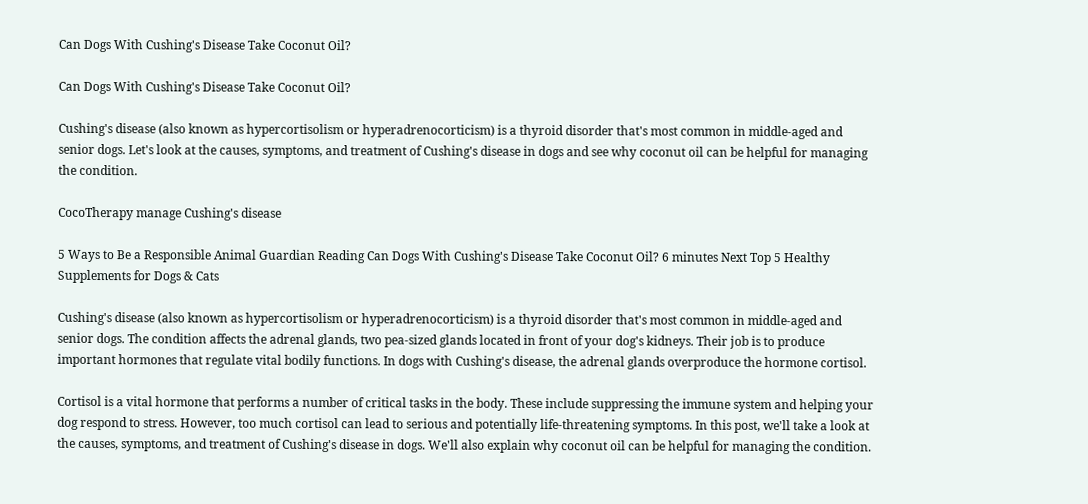Can Dogs With Cushing's Disease Take Coconut Oil?

Can Dogs With Cushing's Disease Take Coconut Oil?

Cushing's disease (also known as hypercortisolism or hyperadrenocorticism) is a thyroid disorder that's most common in middle-aged and senior dogs. Let's look at the causes, symptoms, and treatment of Cushing's disease in dogs and see why coconut oil can be helpful for managing the condition.

CocoTherapy manage Cushing's disease

5 Ways to Be a Responsible Animal Guardian Reading Can Dogs With Cushing's Disease Take Coconut Oil? 6 minutes Next Top 5 Healthy Supplements for Dogs & Cats

Cushing's disease (also known as hypercortisolism or hyperadrenocorticism) is a thyroid disorder that's most common in middle-aged and senior dogs. The condition affects the adrenal glands, two pea-sized glands located in front of your dog's kidneys. Their job is to produce important hormones that regulate vital bodily functions. In dogs with Cushing's disease, the adrenal glands overproduce the hormone cortisol.

Cortisol is a vital hormone that performs a number of critical tasks in the body. These include suppressing the immune system and helping your dog respond to stress. However, too much cortisol can lead to serious and potentially life-threatening symptoms. In this post, we'll take a look at the causes, symptoms, and treatment of Cushing's disease in dogs. We'll also explain why coconut oil can be helpful for managing the condition.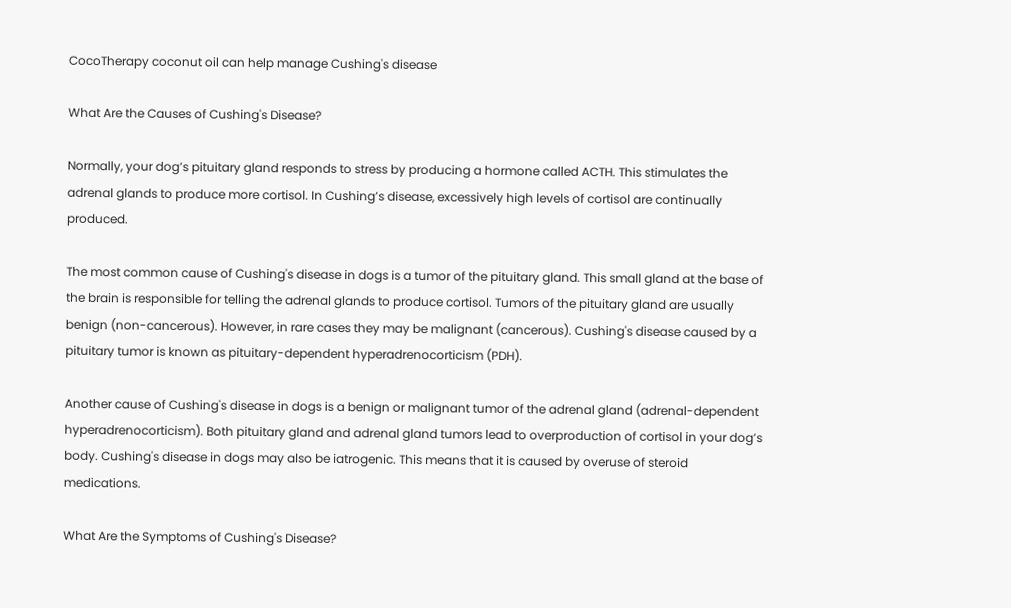CocoTherapy coconut oil can help manage Cushing's disease

What Are the Causes of Cushing's Disease?

Normally, your dog’s pituitary gland responds to stress by producing a hormone called ACTH. This stimulates the adrenal glands to produce more cortisol. In Cushing’s disease, excessively high levels of cortisol are continually produced.

The most common cause of Cushing's disease in dogs is a tumor of the pituitary gland. This small gland at the base of the brain is responsible for telling the adrenal glands to produce cortisol. Tumors of the pituitary gland are usually benign (non-cancerous). However, in rare cases they may be malignant (cancerous). Cushing's disease caused by a pituitary tumor is known as pituitary-dependent hyperadrenocorticism (PDH).

Another cause of Cushing's disease in dogs is a benign or malignant tumor of the adrenal gland (adrenal-dependent hyperadrenocorticism). Both pituitary gland and adrenal gland tumors lead to overproduction of cortisol in your dog’s body. Cushing's disease in dogs may also be iatrogenic. This means that it is caused by overuse of steroid medications.

What Are the Symptoms of Cushing's Disease?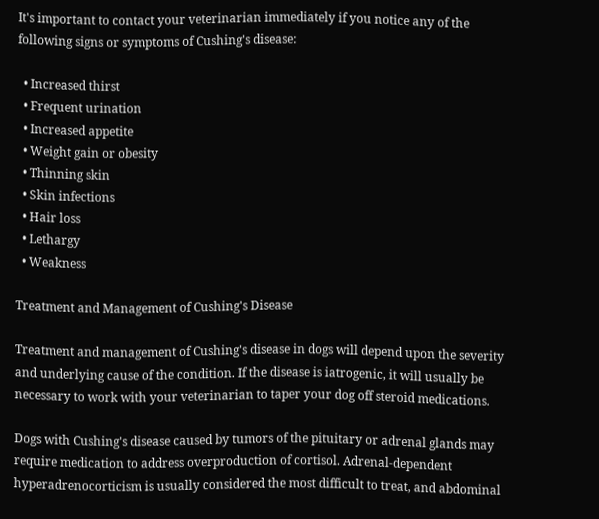It's important to contact your veterinarian immediately if you notice any of the following signs or symptoms of Cushing's disease:

  • Increased thirst
  • Frequent urination
  • Increased appetite
  • Weight gain or obesity
  • Thinning skin
  • Skin infections
  • Hair loss
  • Lethargy
  • Weakness

Treatment and Management of Cushing's Disease

Treatment and management of Cushing's disease in dogs will depend upon the severity and underlying cause of the condition. If the disease is iatrogenic, it will usually be necessary to work with your veterinarian to taper your dog off steroid medications.

Dogs with Cushing's disease caused by tumors of the pituitary or adrenal glands may require medication to address overproduction of cortisol. Adrenal-dependent hyperadrenocorticism is usually considered the most difficult to treat, and abdominal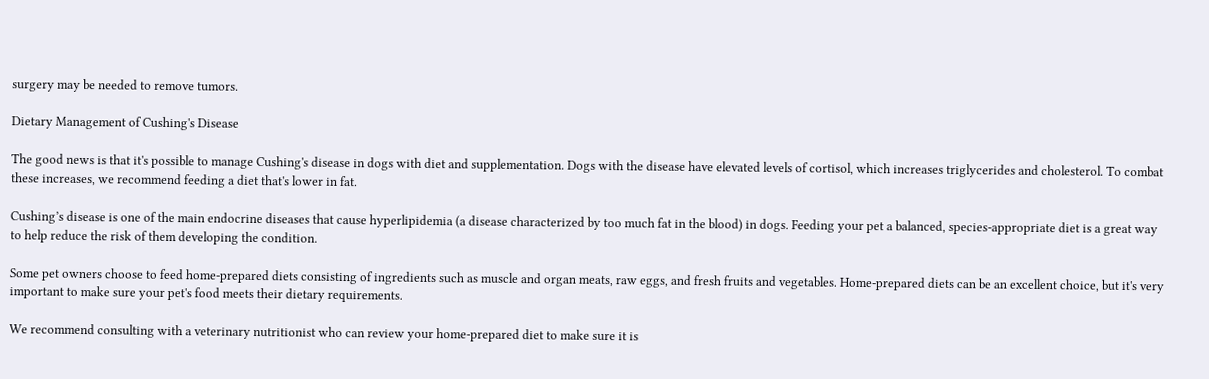surgery may be needed to remove tumors.

Dietary Management of Cushing's Disease

The good news is that it's possible to manage Cushing's disease in dogs with diet and supplementation. Dogs with the disease have elevated levels of cortisol, which increases triglycerides and cholesterol. To combat these increases, we recommend feeding a diet that's lower in fat.

Cushing’s disease is one of the main endocrine diseases that cause hyperlipidemia (a disease characterized by too much fat in the blood) in dogs. Feeding your pet a balanced, species-appropriate diet is a great way to help reduce the risk of them developing the condition.

Some pet owners choose to feed home-prepared diets consisting of ingredients such as muscle and organ meats, raw eggs, and fresh fruits and vegetables. Home-prepared diets can be an excellent choice, but it's very important to make sure your pet's food meets their dietary requirements.

We recommend consulting with a veterinary nutritionist who can review your home-prepared diet to make sure it is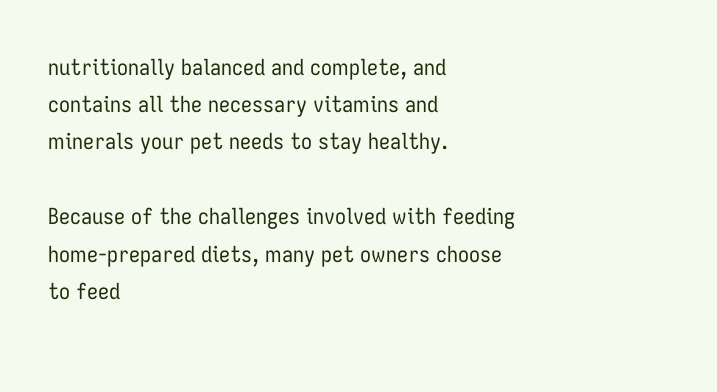nutritionally balanced and complete, and contains all the necessary vitamins and minerals your pet needs to stay healthy.

Because of the challenges involved with feeding home-prepared diets, many pet owners choose to feed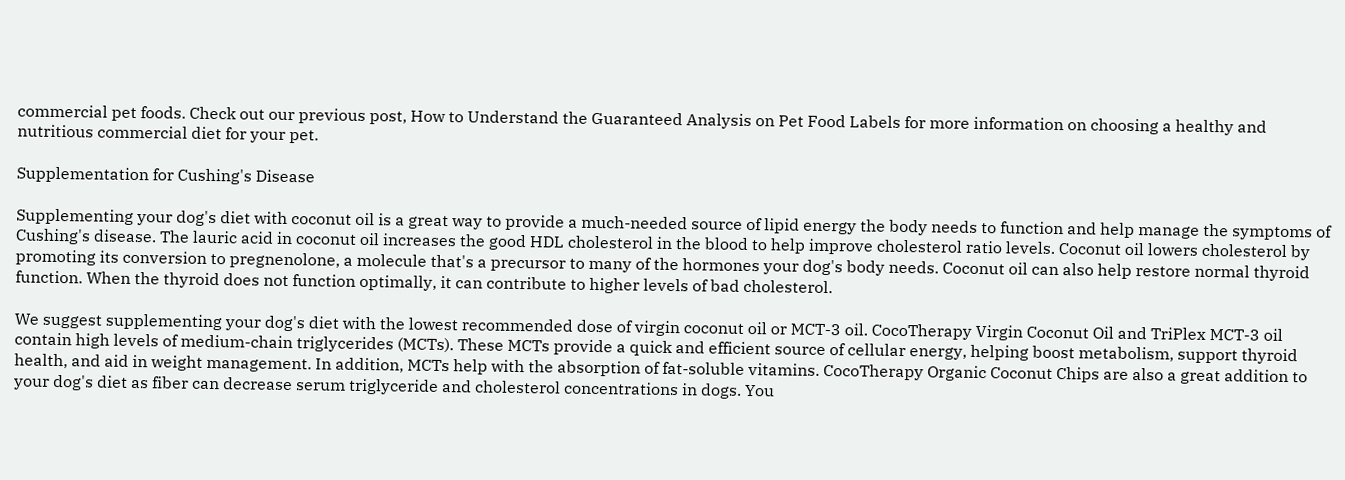commercial pet foods. Check out our previous post, How to Understand the Guaranteed Analysis on Pet Food Labels for more information on choosing a healthy and nutritious commercial diet for your pet.

Supplementation for Cushing's Disease

Supplementing your dog's diet with coconut oil is a great way to provide a much-needed source of lipid energy the body needs to function and help manage the symptoms of Cushing's disease. The lauric acid in coconut oil increases the good HDL cholesterol in the blood to help improve cholesterol ratio levels. Coconut oil lowers cholesterol by promoting its conversion to pregnenolone, a molecule that's a precursor to many of the hormones your dog's body needs. Coconut oil can also help restore normal thyroid function. When the thyroid does not function optimally, it can contribute to higher levels of bad cholesterol.

We suggest supplementing your dog's diet with the lowest recommended dose of virgin coconut oil or MCT-3 oil. CocoTherapy Virgin Coconut Oil and TriPlex MCT-3 oil contain high levels of medium-chain triglycerides (MCTs). These MCTs provide a quick and efficient source of cellular energy, helping boost metabolism, support thyroid health, and aid in weight management. In addition, MCTs help with the absorption of fat-soluble vitamins. CocoTherapy Organic Coconut Chips are also a great addition to your dog's diet as fiber can decrease serum triglyceride and cholesterol concentrations in dogs. You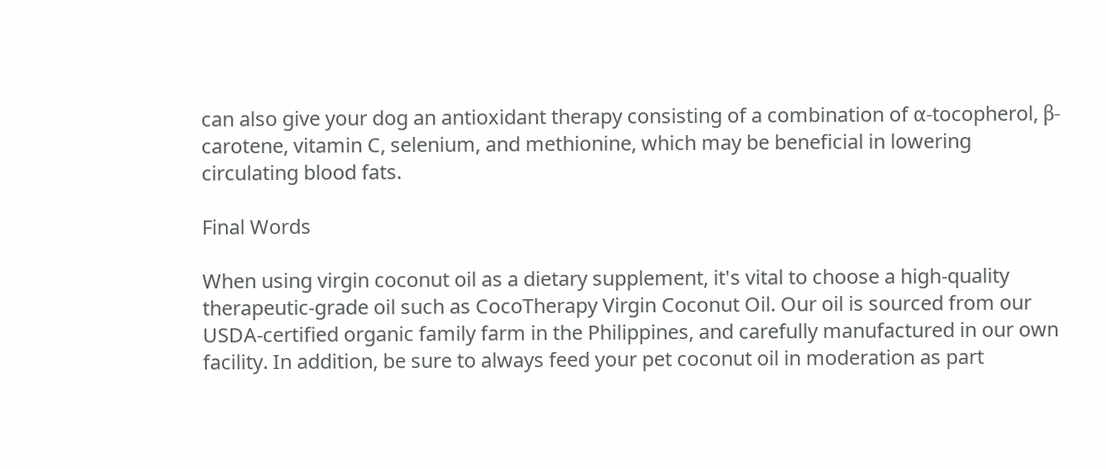can also give your dog an antioxidant therapy consisting of a combination of α-tocopherol, β-carotene, vitamin C, selenium, and methionine, which may be beneficial in lowering circulating blood fats.

Final Words

When using virgin coconut oil as a dietary supplement, it's vital to choose a high-quality therapeutic-grade oil such as CocoTherapy Virgin Coconut Oil. Our oil is sourced from our USDA-certified organic family farm in the Philippines, and carefully manufactured in our own facility. In addition, be sure to always feed your pet coconut oil in moderation as part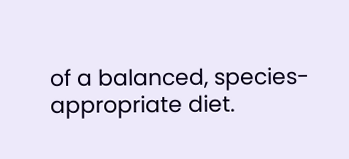of a balanced, species-appropriate diet.